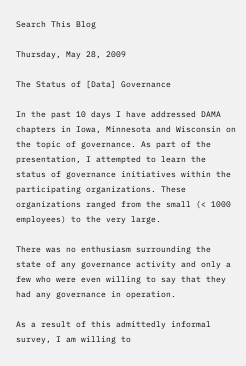Search This Blog

Thursday, May 28, 2009

The Status of [Data] Governance

In the past 10 days I have addressed DAMA chapters in Iowa, Minnesota and Wisconsin on the topic of governance. As part of the presentation, I attempted to learn the status of governance initiatives within the participating organizations. These organizations ranged from the small (< 1000 employees) to the very large.

There was no enthusiasm surrounding the state of any governance activity and only a few who were even willing to say that they had any governance in operation.

As a result of this admittedly informal survey, I am willing to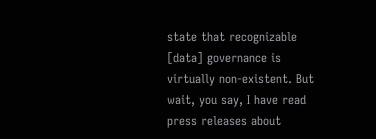state that recognizable [data] governance is virtually non-existent. But wait, you say, I have read press releases about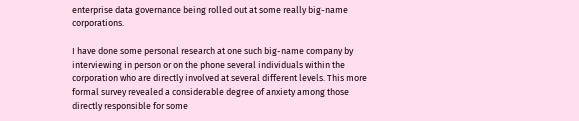enterprise data governance being rolled out at some really big-name corporations.

I have done some personal research at one such big-name company by interviewing in person or on the phone several individuals within the corporation who are directly involved at several different levels. This more formal survey revealed a considerable degree of anxiety among those directly responsible for some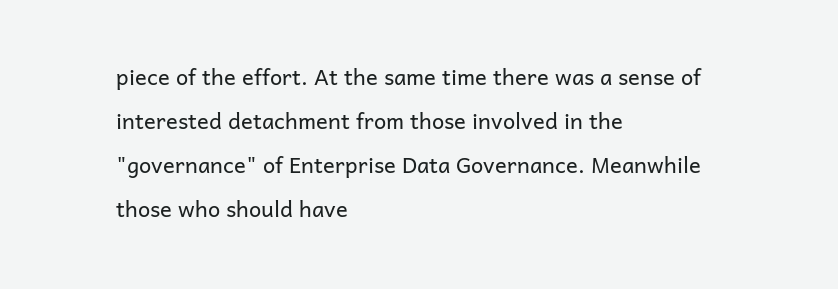piece of the effort. At the same time there was a sense of interested detachment from those involved in the "governance" of Enterprise Data Governance. Meanwhile those who should have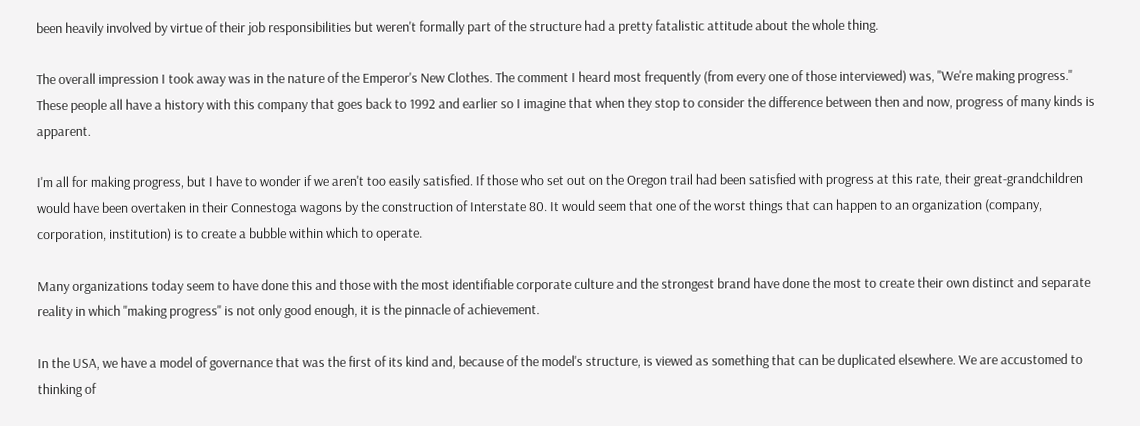been heavily involved by virtue of their job responsibilities but weren't formally part of the structure had a pretty fatalistic attitude about the whole thing.

The overall impression I took away was in the nature of the Emperor's New Clothes. The comment I heard most frequently (from every one of those interviewed) was, "We're making progress." These people all have a history with this company that goes back to 1992 and earlier so I imagine that when they stop to consider the difference between then and now, progress of many kinds is apparent.

I'm all for making progress, but I have to wonder if we aren't too easily satisfied. If those who set out on the Oregon trail had been satisfied with progress at this rate, their great-grandchildren would have been overtaken in their Connestoga wagons by the construction of Interstate 80. It would seem that one of the worst things that can happen to an organization (company, corporation, institution) is to create a bubble within which to operate.

Many organizations today seem to have done this and those with the most identifiable corporate culture and the strongest brand have done the most to create their own distinct and separate reality in which "making progress" is not only good enough, it is the pinnacle of achievement.

In the USA, we have a model of governance that was the first of its kind and, because of the model's structure, is viewed as something that can be duplicated elsewhere. We are accustomed to thinking of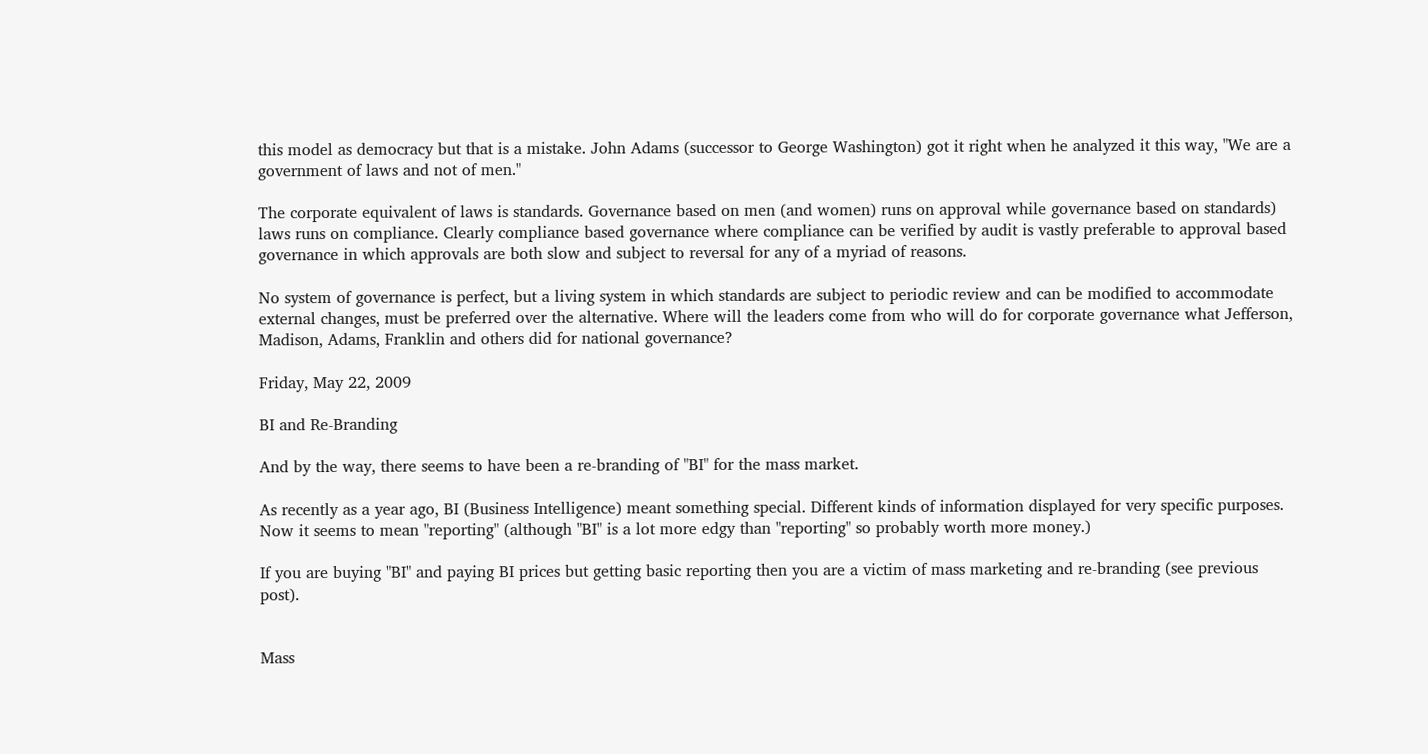this model as democracy but that is a mistake. John Adams (successor to George Washington) got it right when he analyzed it this way, "We are a government of laws and not of men."

The corporate equivalent of laws is standards. Governance based on men (and women) runs on approval while governance based on standards) laws runs on compliance. Clearly compliance based governance where compliance can be verified by audit is vastly preferable to approval based governance in which approvals are both slow and subject to reversal for any of a myriad of reasons.

No system of governance is perfect, but a living system in which standards are subject to periodic review and can be modified to accommodate external changes, must be preferred over the alternative. Where will the leaders come from who will do for corporate governance what Jefferson, Madison, Adams, Franklin and others did for national governance?

Friday, May 22, 2009

BI and Re-Branding

And by the way, there seems to have been a re-branding of "BI" for the mass market.

As recently as a year ago, BI (Business Intelligence) meant something special. Different kinds of information displayed for very specific purposes. Now it seems to mean "reporting" (although "BI" is a lot more edgy than "reporting" so probably worth more money.)

If you are buying "BI" and paying BI prices but getting basic reporting then you are a victim of mass marketing and re-branding (see previous post).


Mass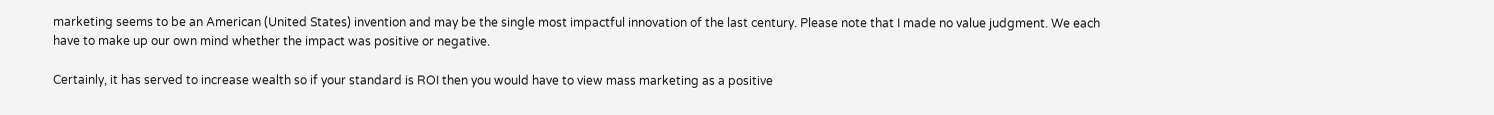marketing seems to be an American (United States) invention and may be the single most impactful innovation of the last century. Please note that I made no value judgment. We each have to make up our own mind whether the impact was positive or negative.

Certainly, it has served to increase wealth so if your standard is ROI then you would have to view mass marketing as a positive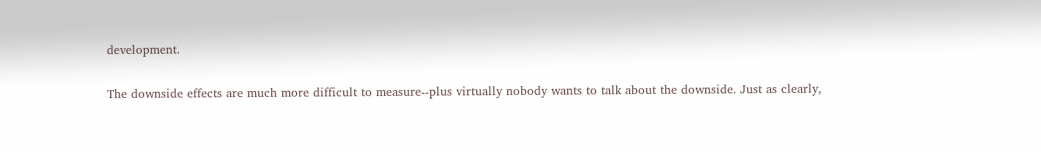development.

The downside effects are much more difficult to measure--plus virtually nobody wants to talk about the downside. Just as clearly,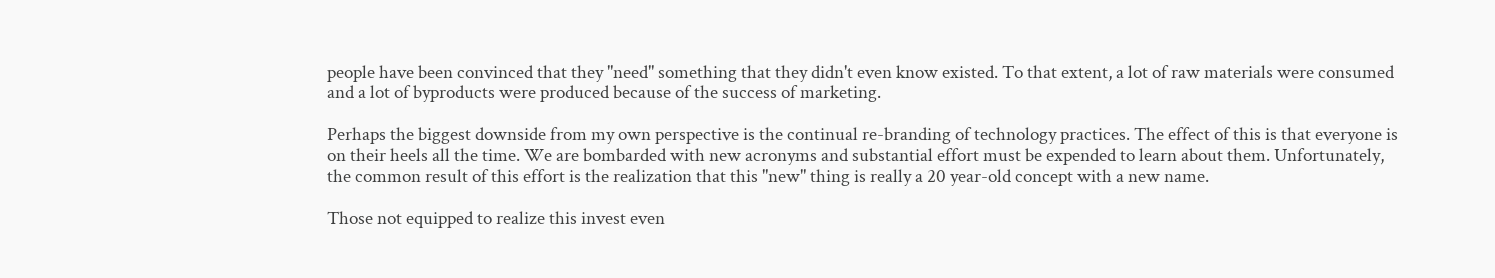people have been convinced that they "need" something that they didn't even know existed. To that extent, a lot of raw materials were consumed and a lot of byproducts were produced because of the success of marketing.

Perhaps the biggest downside from my own perspective is the continual re-branding of technology practices. The effect of this is that everyone is on their heels all the time. We are bombarded with new acronyms and substantial effort must be expended to learn about them. Unfortunately, the common result of this effort is the realization that this "new" thing is really a 20 year-old concept with a new name.

Those not equipped to realize this invest even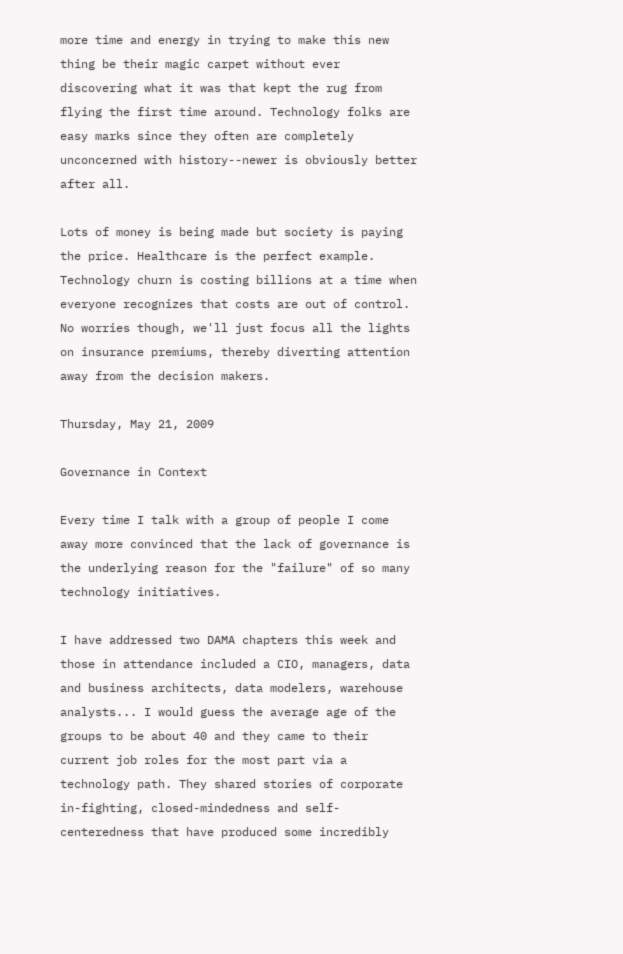more time and energy in trying to make this new thing be their magic carpet without ever discovering what it was that kept the rug from flying the first time around. Technology folks are easy marks since they often are completely unconcerned with history--newer is obviously better after all.

Lots of money is being made but society is paying the price. Healthcare is the perfect example. Technology churn is costing billions at a time when everyone recognizes that costs are out of control. No worries though, we'll just focus all the lights on insurance premiums, thereby diverting attention away from the decision makers.

Thursday, May 21, 2009

Governance in Context

Every time I talk with a group of people I come away more convinced that the lack of governance is the underlying reason for the "failure" of so many technology initiatives.

I have addressed two DAMA chapters this week and those in attendance included a CIO, managers, data and business architects, data modelers, warehouse analysts... I would guess the average age of the groups to be about 40 and they came to their current job roles for the most part via a technology path. They shared stories of corporate in-fighting, closed-mindedness and self-centeredness that have produced some incredibly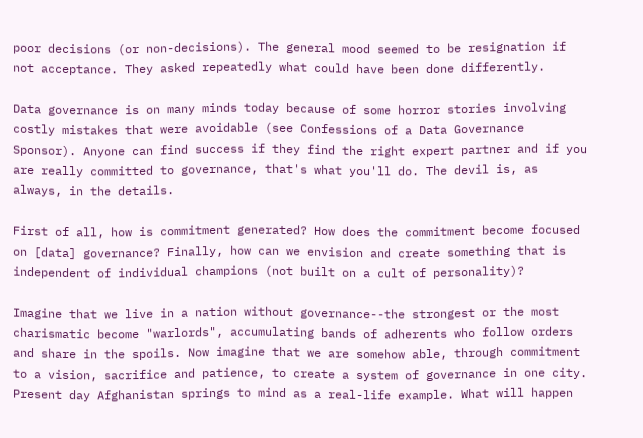poor decisions (or non-decisions). The general mood seemed to be resignation if not acceptance. They asked repeatedly what could have been done differently.

Data governance is on many minds today because of some horror stories involving costly mistakes that were avoidable (see Confessions of a Data Governance Sponsor). Anyone can find success if they find the right expert partner and if you are really committed to governance, that's what you'll do. The devil is, as always, in the details.

First of all, how is commitment generated? How does the commitment become focused on [data] governance? Finally, how can we envision and create something that is independent of individual champions (not built on a cult of personality)?

Imagine that we live in a nation without governance--the strongest or the most charismatic become "warlords", accumulating bands of adherents who follow orders and share in the spoils. Now imagine that we are somehow able, through commitment to a vision, sacrifice and patience, to create a system of governance in one city. Present day Afghanistan springs to mind as a real-life example. What will happen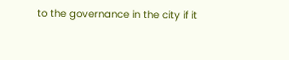to the governance in the city if it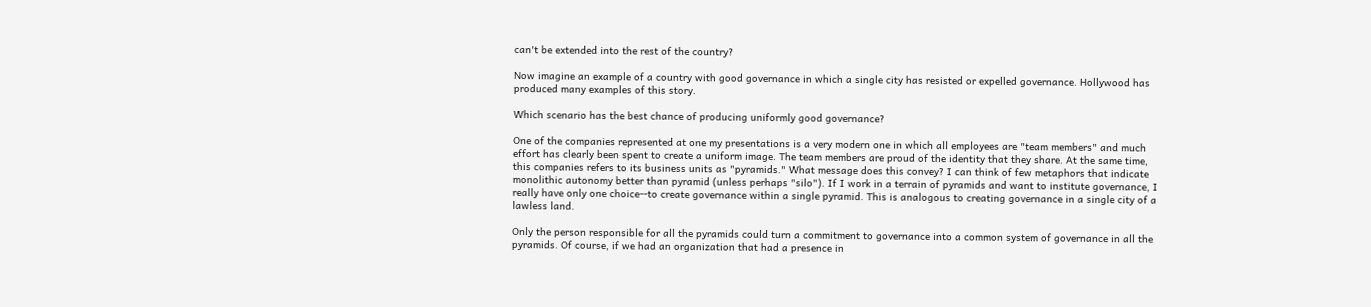can't be extended into the rest of the country?

Now imagine an example of a country with good governance in which a single city has resisted or expelled governance. Hollywood has produced many examples of this story.

Which scenario has the best chance of producing uniformly good governance?

One of the companies represented at one my presentations is a very modern one in which all employees are "team members" and much effort has clearly been spent to create a uniform image. The team members are proud of the identity that they share. At the same time, this companies refers to its business units as "pyramids." What message does this convey? I can think of few metaphors that indicate monolithic autonomy better than pyramid (unless perhaps "silo"). If I work in a terrain of pyramids and want to institute governance, I really have only one choice--to create governance within a single pyramid. This is analogous to creating governance in a single city of a lawless land.

Only the person responsible for all the pyramids could turn a commitment to governance into a common system of governance in all the pyramids. Of course, if we had an organization that had a presence in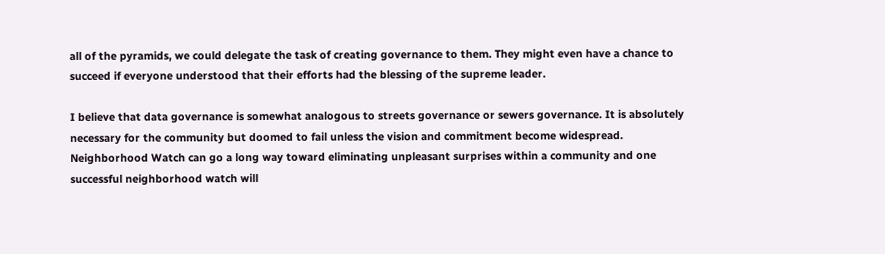all of the pyramids, we could delegate the task of creating governance to them. They might even have a chance to succeed if everyone understood that their efforts had the blessing of the supreme leader.

I believe that data governance is somewhat analogous to streets governance or sewers governance. It is absolutely necessary for the community but doomed to fail unless the vision and commitment become widespread. Neighborhood Watch can go a long way toward eliminating unpleasant surprises within a community and one successful neighborhood watch will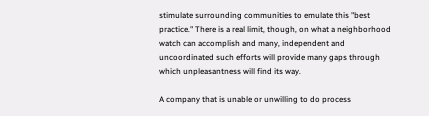stimulate surrounding communities to emulate this "best practice." There is a real limit, though, on what a neighborhood watch can accomplish and many, independent and uncoordinated such efforts will provide many gaps through which unpleasantness will find its way.

A company that is unable or unwilling to do process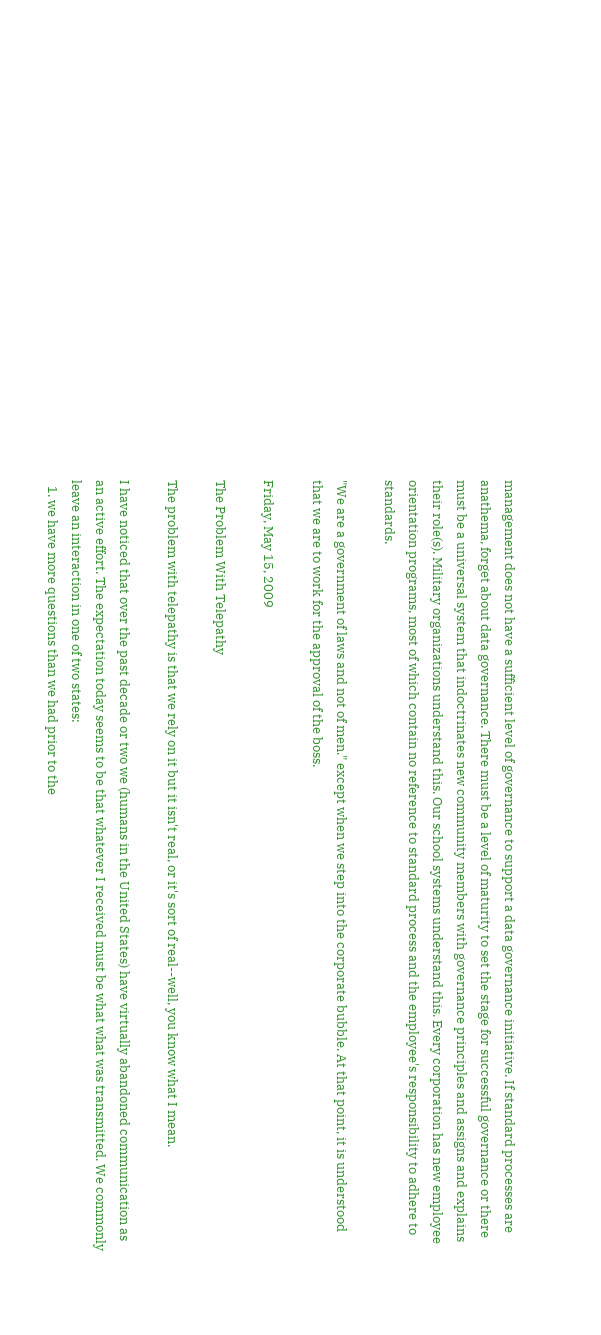management does not have a sufficient level of governance to support a data governance initiative. If standard processes are anathema, forget about data governance. There must be a level of maturity to set the stage for successful governance or there must be a universal system that indoctrinates new community members with governance principles and assigns and explains their role(s). Military organizations understand this. Our school systems understand this. Every corporation has new employee orientation programs, most of which contain no reference to standard process and the employee's responsibility to adhere to standards.

"We are a government of laws and not of men." except when we step into the corporate bubble. At that point, it is understood that we are to work for the approval of the boss.

Friday, May 15, 2009

The Problem With Telepathy

The problem with telepathy is that we rely on it but it isn't real, or it's sort of real--well, you know what I mean.

I have noticed that over the past decade or two we (humans in the United States) have virtually abandoned communication as an active effort. The expectation today seems to be that whatever I received must be what what was transmitted. We commonly leave an interaction in one of two states:
  1. we have more questions than we had prior to the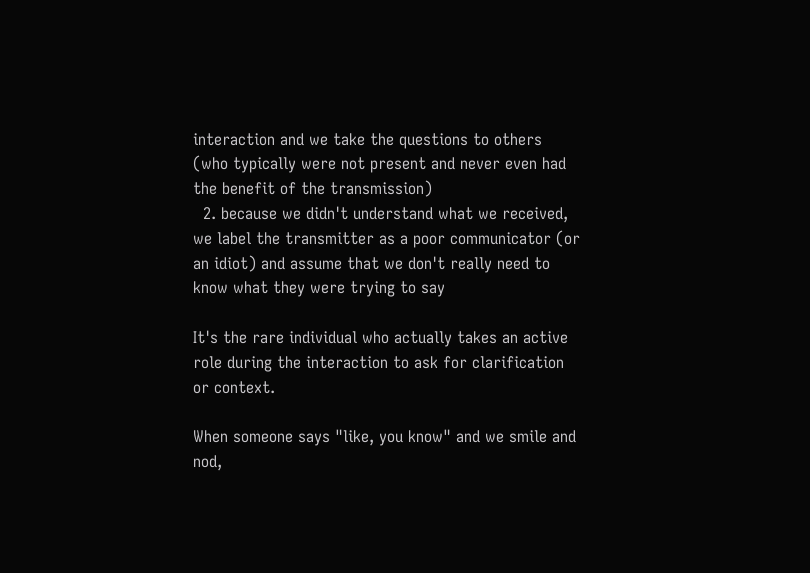interaction and we take the questions to others (who typically were not present and never even had the benefit of the transmission)
  2. because we didn't understand what we received, we label the transmitter as a poor communicator (or an idiot) and assume that we don't really need to know what they were trying to say

It's the rare individual who actually takes an active role during the interaction to ask for clarification or context.

When someone says "like, you know" and we smile and nod,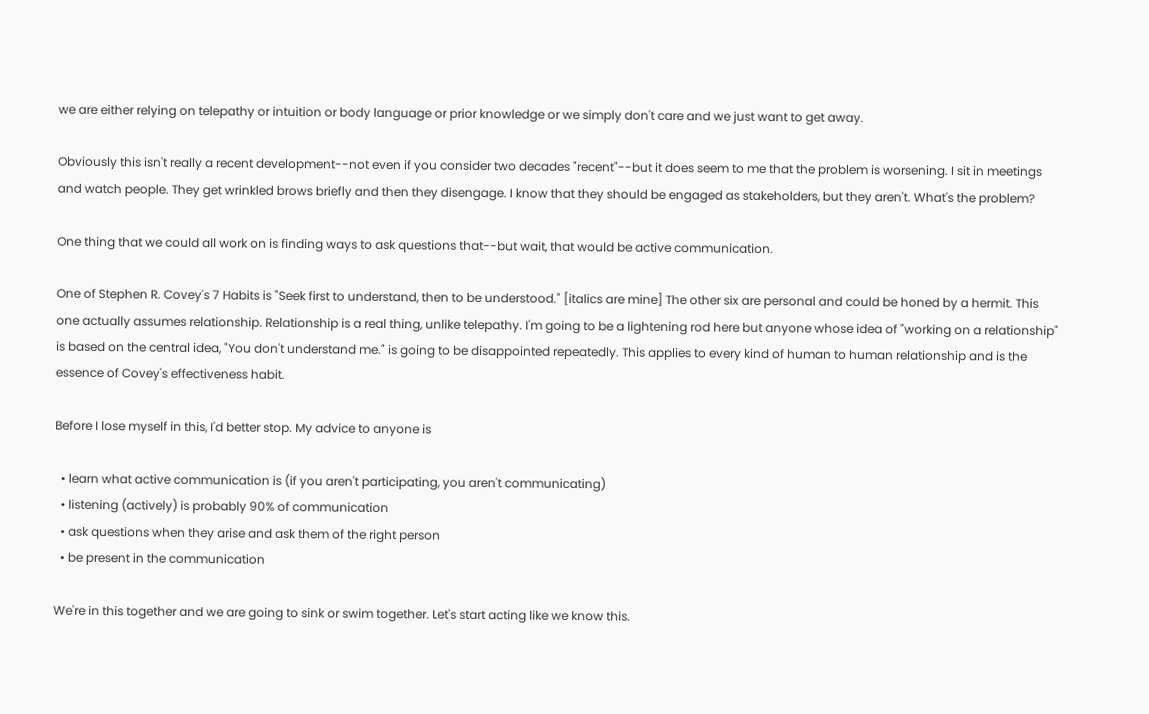we are either relying on telepathy or intuition or body language or prior knowledge or we simply don't care and we just want to get away.

Obviously this isn't really a recent development--not even if you consider two decades "recent"--but it does seem to me that the problem is worsening. I sit in meetings and watch people. They get wrinkled brows briefly and then they disengage. I know that they should be engaged as stakeholders, but they aren't. What's the problem?

One thing that we could all work on is finding ways to ask questions that--but wait, that would be active communication.

One of Stephen R. Covey's 7 Habits is "Seek first to understand, then to be understood." [italics are mine] The other six are personal and could be honed by a hermit. This one actually assumes relationship. Relationship is a real thing, unlike telepathy. I'm going to be a lightening rod here but anyone whose idea of "working on a relationship" is based on the central idea, "You don't understand me." is going to be disappointed repeatedly. This applies to every kind of human to human relationship and is the essence of Covey's effectiveness habit.

Before I lose myself in this, I'd better stop. My advice to anyone is

  • learn what active communication is (if you aren't participating, you aren't communicating)
  • listening (actively) is probably 90% of communication
  • ask questions when they arise and ask them of the right person
  • be present in the communication

We're in this together and we are going to sink or swim together. Let's start acting like we know this.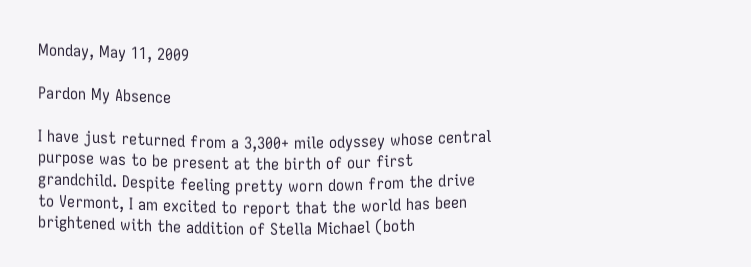Monday, May 11, 2009

Pardon My Absence

I have just returned from a 3,300+ mile odyssey whose central purpose was to be present at the birth of our first grandchild. Despite feeling pretty worn down from the drive to Vermont, I am excited to report that the world has been brightened with the addition of Stella Michael (both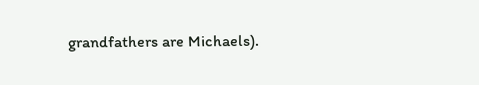grandfathers are Michaels).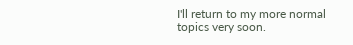I'll return to my more normal topics very soon.